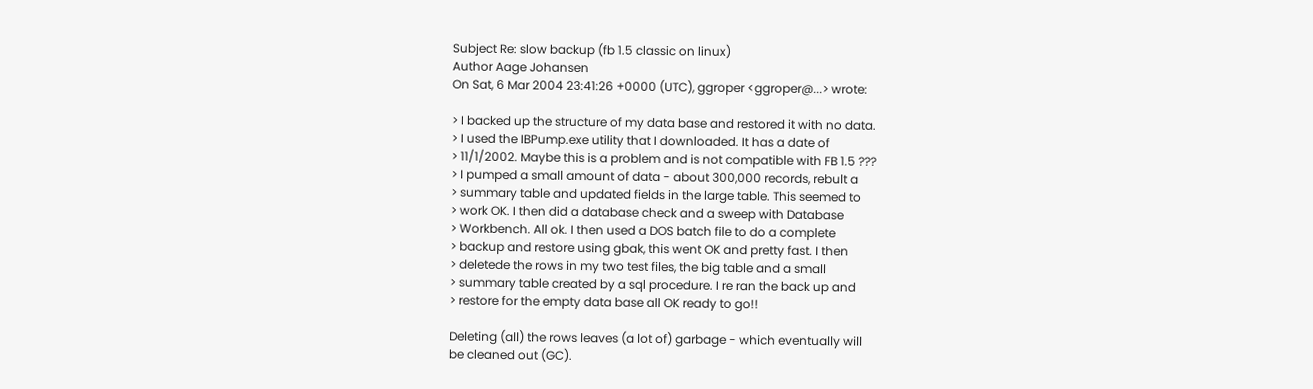Subject Re: slow backup (fb 1.5 classic on linux)
Author Aage Johansen
On Sat, 6 Mar 2004 23:41:26 +0000 (UTC), ggroper <ggroper@...> wrote:

> I backed up the structure of my data base and restored it with no data.
> I used the IBPump.exe utility that I downloaded. It has a date of
> 11/1/2002. Maybe this is a problem and is not compatible with FB 1.5 ???
> I pumped a small amount of data - about 300,000 records, rebult a
> summary table and updated fields in the large table. This seemed to
> work OK. I then did a database check and a sweep with Database
> Workbench. All ok. I then used a DOS batch file to do a complete
> backup and restore using gbak, this went OK and pretty fast. I then
> deletede the rows in my two test files, the big table and a small
> summary table created by a sql procedure. I re ran the back up and
> restore for the empty data base all OK ready to go!!

Deleting (all) the rows leaves (a lot of) garbage - which eventually will
be cleaned out (GC).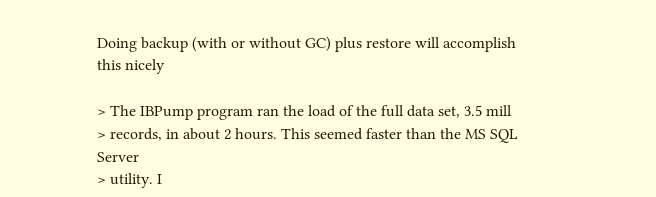Doing backup (with or without GC) plus restore will accomplish this nicely

> The IBPump program ran the load of the full data set, 3.5 mill
> records, in about 2 hours. This seemed faster than the MS SQL Server
> utility. I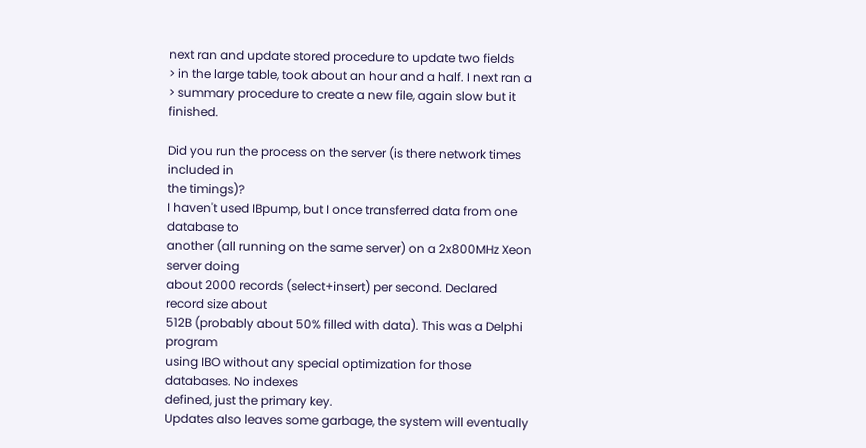next ran and update stored procedure to update two fields
> in the large table, took about an hour and a half. I next ran a
> summary procedure to create a new file, again slow but it finished.

Did you run the process on the server (is there network times included in
the timings)?
I haven't used IBpump, but I once transferred data from one database to
another (all running on the same server) on a 2x800MHz Xeon server doing
about 2000 records (select+insert) per second. Declared record size about
512B (probably about 50% filled with data). This was a Delphi program
using IBO without any special optimization for those databases. No indexes
defined, just the primary key.
Updates also leaves some garbage, the system will eventually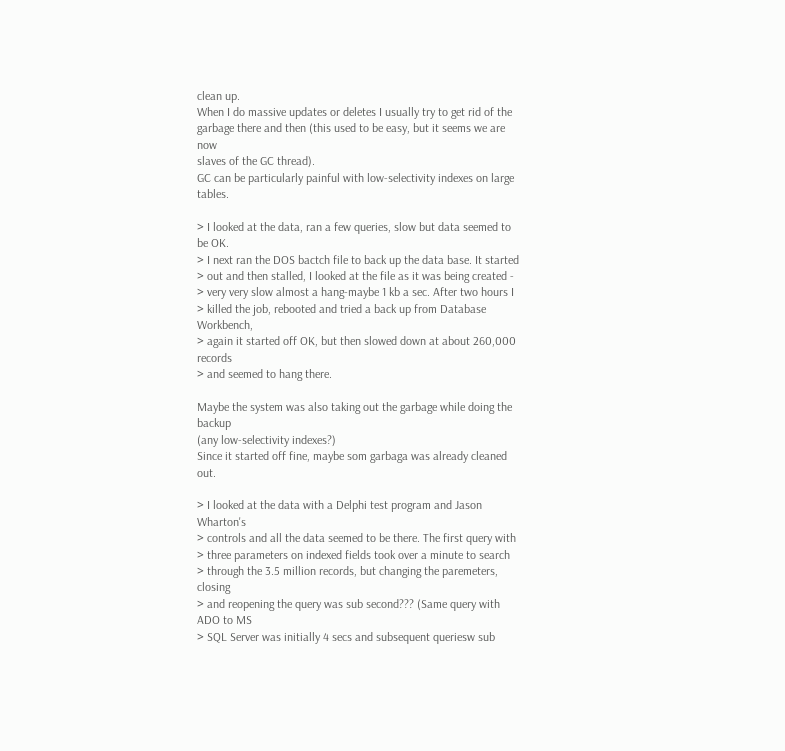clean up.
When I do massive updates or deletes I usually try to get rid of the
garbage there and then (this used to be easy, but it seems we are now
slaves of the GC thread).
GC can be particularly painful with low-selectivity indexes on large tables.

> I looked at the data, ran a few queries, slow but data seemed to be OK.
> I next ran the DOS bactch file to back up the data base. It started
> out and then stalled, I looked at the file as it was being created -
> very very slow almost a hang-maybe 1 kb a sec. After two hours I
> killed the job, rebooted and tried a back up from Database Workbench,
> again it started off OK, but then slowed down at about 260,000 records
> and seemed to hang there.

Maybe the system was also taking out the garbage while doing the backup
(any low-selectivity indexes?)
Since it started off fine, maybe som garbaga was already cleaned out.

> I looked at the data with a Delphi test program and Jason Wharton's
> controls and all the data seemed to be there. The first query with
> three parameters on indexed fields took over a minute to search
> through the 3.5 million records, but changing the paremeters, closing
> and reopening the query was sub second??? (Same query with ADO to MS
> SQL Server was initially 4 secs and subsequent queriesw sub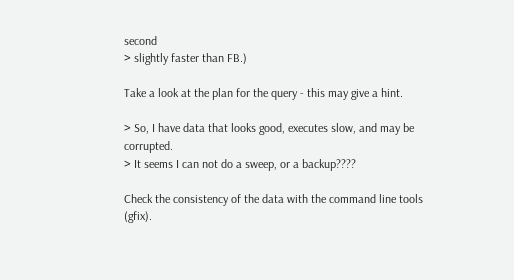second
> slightly faster than FB.)

Take a look at the plan for the query - this may give a hint.

> So, I have data that looks good, executes slow, and may be corrupted.
> It seems I can not do a sweep, or a backup????

Check the consistency of the data with the command line tools (gfix).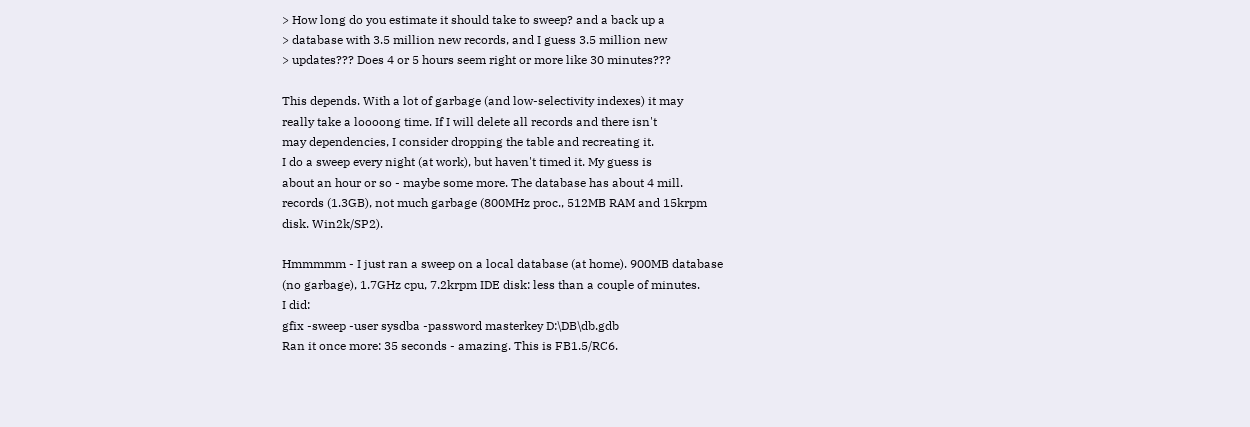> How long do you estimate it should take to sweep? and a back up a
> database with 3.5 million new records, and I guess 3.5 million new
> updates??? Does 4 or 5 hours seem right or more like 30 minutes???

This depends. With a lot of garbage (and low-selectivity indexes) it may
really take a loooong time. If I will delete all records and there isn't
may dependencies, I consider dropping the table and recreating it.
I do a sweep every night (at work), but haven't timed it. My guess is
about an hour or so - maybe some more. The database has about 4 mill.
records (1.3GB), not much garbage (800MHz proc., 512MB RAM and 15krpm
disk. Win2k/SP2).

Hmmmmm - I just ran a sweep on a local database (at home). 900MB database
(no garbage), 1.7GHz cpu, 7.2krpm IDE disk: less than a couple of minutes.
I did:
gfix -sweep -user sysdba -password masterkey D:\DB\db.gdb
Ran it once more: 35 seconds - amazing. This is FB1.5/RC6.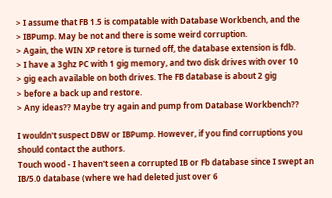> I assume that FB 1.5 is compatable with Database Workbench, and the
> IBPump. May be not and there is some weird corruption.
> Again, the WIN XP retore is turned off, the database extension is fdb.
> I have a 3ghz PC with 1 gig memory, and two disk drives with over 10
> gig each available on both drives. The FB database is about 2 gig
> before a back up and restore.
> Any ideas?? Maybe try again and pump from Database Workbench??

I wouldn't suspect DBW or IBPump. However, if you find corruptions you
should contact the authors.
Touch wood - I haven't seen a corrupted IB or Fb database since I swept an
IB/5.0 database (where we had deleted just over 6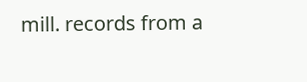mill. records from a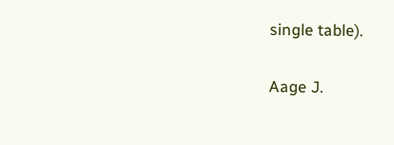single table).

Aage J.